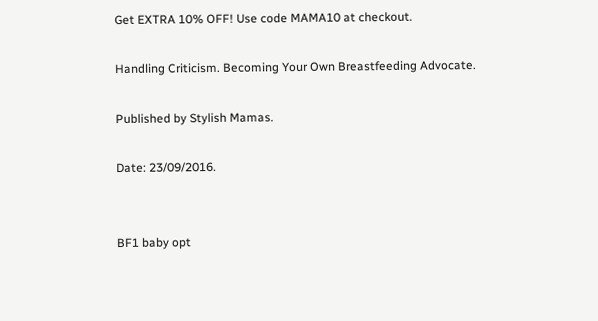Get EXTRA 10% OFF! Use code MAMA10 at checkout.

Handling Criticism. Becoming Your Own Breastfeeding Advocate.

Published by Stylish Mamas.

Date: 23/09/2016.


BF1 baby opt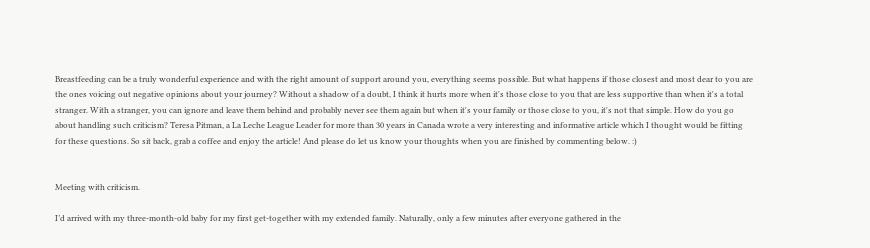Breastfeeding can be a truly wonderful experience and with the right amount of support around you, everything seems possible. But what happens if those closest and most dear to you are the ones voicing out negative opinions about your journey? Without a shadow of a doubt, I think it hurts more when it's those close to you that are less supportive than when it's a total stranger. With a stranger, you can ignore and leave them behind and probably never see them again but when it's your family or those close to you, it's not that simple. How do you go about handling such criticism? Teresa Pitman, a La Leche League Leader for more than 30 years in Canada wrote a very interesting and informative article which I thought would be fitting for these questions. So sit back, grab a coffee and enjoy the article! And please do let us know your thoughts when you are finished by commenting below. :)


Meeting with criticism.

I’d arrived with my three-month-old baby for my first get-together with my extended family. Naturally, only a few minutes after everyone gathered in the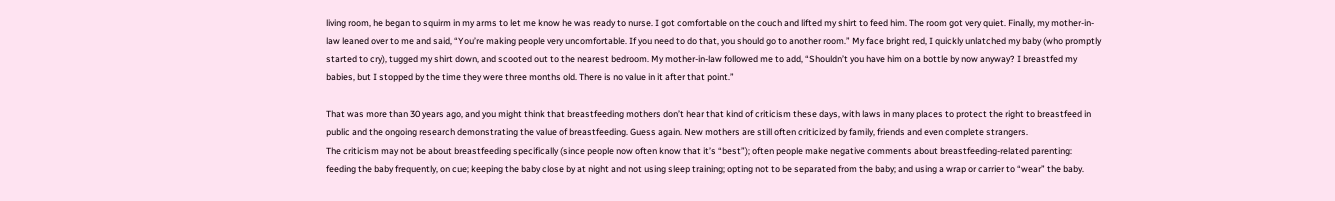living room, he began to squirm in my arms to let me know he was ready to nurse. I got comfortable on the couch and lifted my shirt to feed him. The room got very quiet. Finally, my mother-in-law leaned over to me and said, “You’re making people very uncomfortable. If you need to do that, you should go to another room.” My face bright red, I quickly unlatched my baby (who promptly started to cry), tugged my shirt down, and scooted out to the nearest bedroom. My mother-in-law followed me to add, “Shouldn’t you have him on a bottle by now anyway? I breastfed my babies, but I stopped by the time they were three months old. There is no value in it after that point.”

That was more than 30 years ago, and you might think that breastfeeding mothers don’t hear that kind of criticism these days, with laws in many places to protect the right to breastfeed in public and the ongoing research demonstrating the value of breastfeeding. Guess again. New mothers are still often criticized by family, friends and even complete strangers.
The criticism may not be about breastfeeding specifically (since people now often know that it’s “best”); often people make negative comments about breastfeeding-related parenting: feeding the baby frequently, on cue; keeping the baby close by at night and not using sleep training; opting not to be separated from the baby; and using a wrap or carrier to “wear” the baby.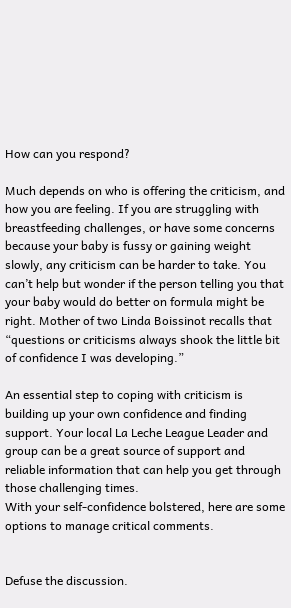How can you respond?

Much depends on who is offering the criticism, and how you are feeling. If you are struggling with breastfeeding challenges, or have some concerns because your baby is fussy or gaining weight slowly, any criticism can be harder to take. You can’t help but wonder if the person telling you that your baby would do better on formula might be right. Mother of two Linda Boissinot recalls that “questions or criticisms always shook the little bit of confidence I was developing.”

An essential step to coping with criticism is building up your own confidence and finding support. Your local La Leche League Leader and group can be a great source of support and reliable information that can help you get through those challenging times.
With your self-confidence bolstered, here are some options to manage critical comments.


Defuse the discussion.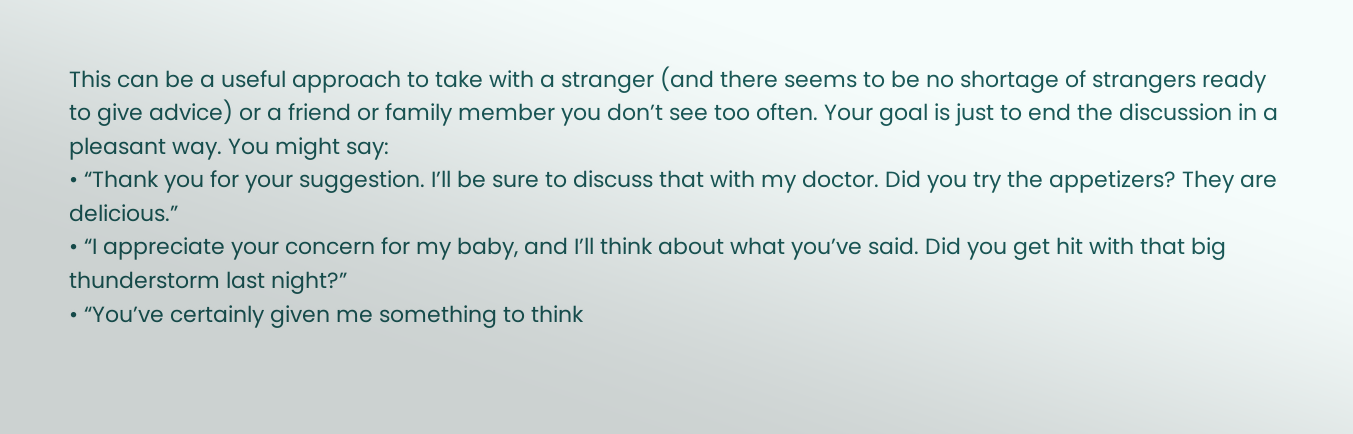This can be a useful approach to take with a stranger (and there seems to be no shortage of strangers ready to give advice) or a friend or family member you don’t see too often. Your goal is just to end the discussion in a pleasant way. You might say:
• “Thank you for your suggestion. I’ll be sure to discuss that with my doctor. Did you try the appetizers? They are delicious.”
• “I appreciate your concern for my baby, and I’ll think about what you’ve said. Did you get hit with that big thunderstorm last night?”
• “You’ve certainly given me something to think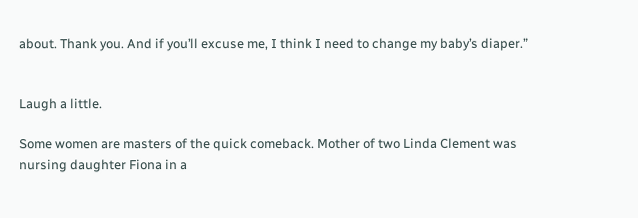about. Thank you. And if you’ll excuse me, I think I need to change my baby’s diaper.”


Laugh a little.

Some women are masters of the quick comeback. Mother of two Linda Clement was nursing daughter Fiona in a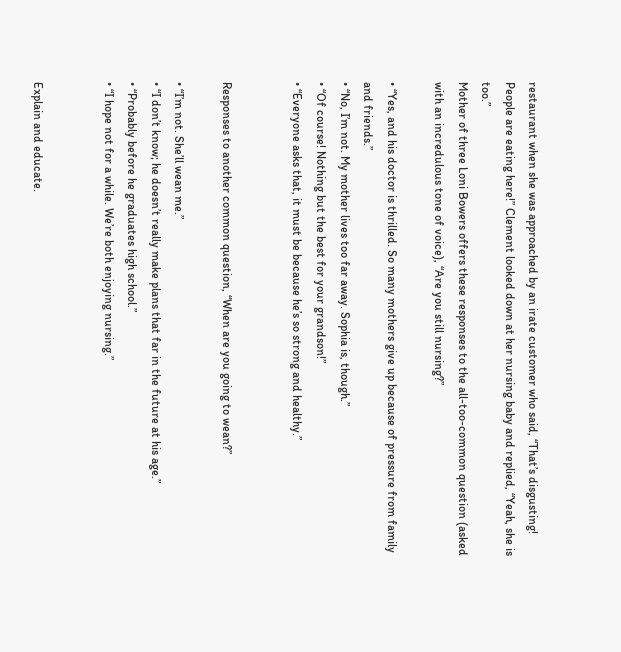restaurant when she was approached by an irate customer who said, “That’s disgusting! People are eating here!” Clement looked down at her nursing baby and replied, “Yeah, she is too.”
Mother of three Loni Bowers offers these responses to the all-too-common question (asked with an incredulous tone of voice), “Are you still nursing?”

• “Yes, and his doctor is thrilled. So many mothers give up because of pressure from family and friends.”
• “No, I’m not. My mother lives too far away. Sophia is, though.”
• “Of course! Nothing but the best for your grandson!”
• “Everyone asks that, it must be because he’s so strong and healthy.”


Responses to another common question, “When are you going to wean?”

• “I’m not. She’ll wean me.”
• “I don’t know; he doesn’t really make plans that far in the future at his age.”
• “Probably before he graduates high school.”
• “I hope not for a while. We’re both enjoying nursing.”


Explain and educate.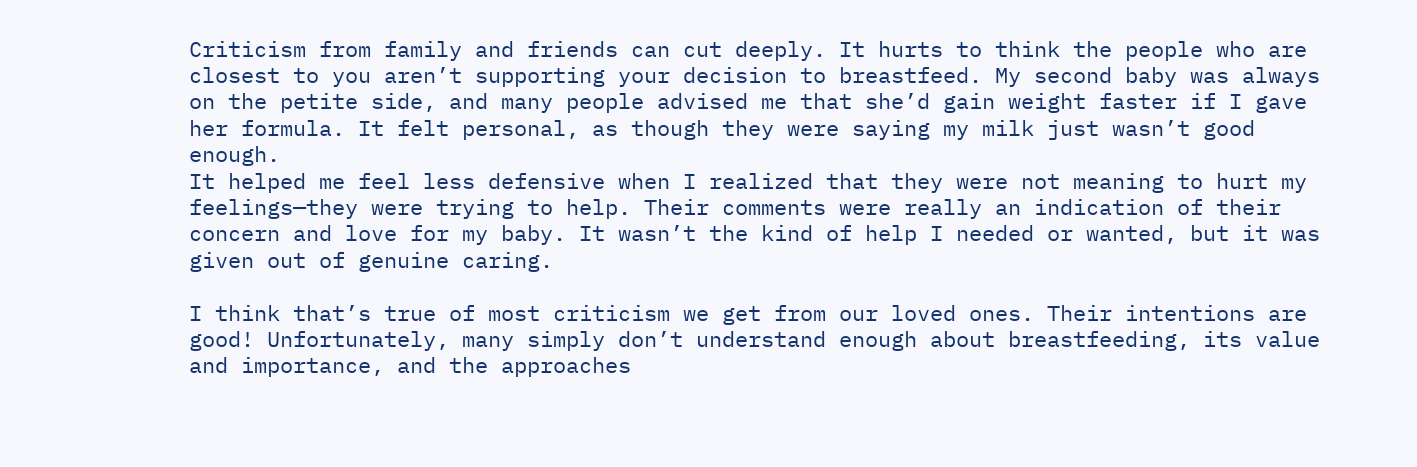Criticism from family and friends can cut deeply. It hurts to think the people who are closest to you aren’t supporting your decision to breastfeed. My second baby was always on the petite side, and many people advised me that she’d gain weight faster if I gave her formula. It felt personal, as though they were saying my milk just wasn’t good enough.
It helped me feel less defensive when I realized that they were not meaning to hurt my feelings—they were trying to help. Their comments were really an indication of their concern and love for my baby. It wasn’t the kind of help I needed or wanted, but it was given out of genuine caring.

I think that’s true of most criticism we get from our loved ones. Their intentions are good! Unfortunately, many simply don’t understand enough about breastfeeding, its value and importance, and the approaches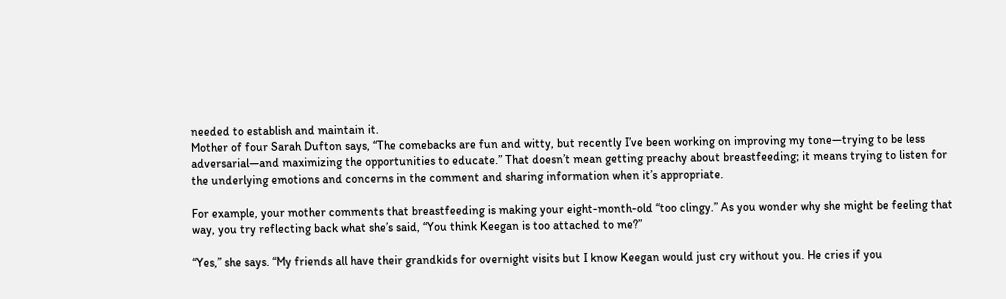needed to establish and maintain it.
Mother of four Sarah Dufton says, “The comebacks are fun and witty, but recently I’ve been working on improving my tone—trying to be less adversarial—and maximizing the opportunities to educate.” That doesn’t mean getting preachy about breastfeeding; it means trying to listen for the underlying emotions and concerns in the comment and sharing information when it’s appropriate.

For example, your mother comments that breastfeeding is making your eight-month-old “too clingy.” As you wonder why she might be feeling that way, you try reflecting back what she’s said, “You think Keegan is too attached to me?”

“Yes,” she says. “My friends all have their grandkids for overnight visits but I know Keegan would just cry without you. He cries if you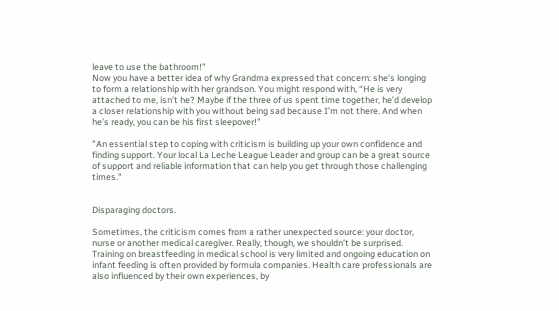leave to use the bathroom!”
Now you have a better idea of why Grandma expressed that concern: she’s longing to form a relationship with her grandson. You might respond with, “He is very attached to me, isn’t he? Maybe if the three of us spent time together, he’d develop a closer relationship with you without being sad because I’m not there. And when he’s ready, you can be his first sleepover!”

"An essential step to coping with criticism is building up your own confidence and finding support. Your local La Leche League Leader and group can be a great source of support and reliable information that can help you get through those challenging times."


Disparaging doctors.

Sometimes, the criticism comes from a rather unexpected source: your doctor, nurse or another medical caregiver. Really, though, we shouldn’t be surprised. Training on breastfeeding in medical school is very limited and ongoing education on infant feeding is often provided by formula companies. Health care professionals are also influenced by their own experiences, by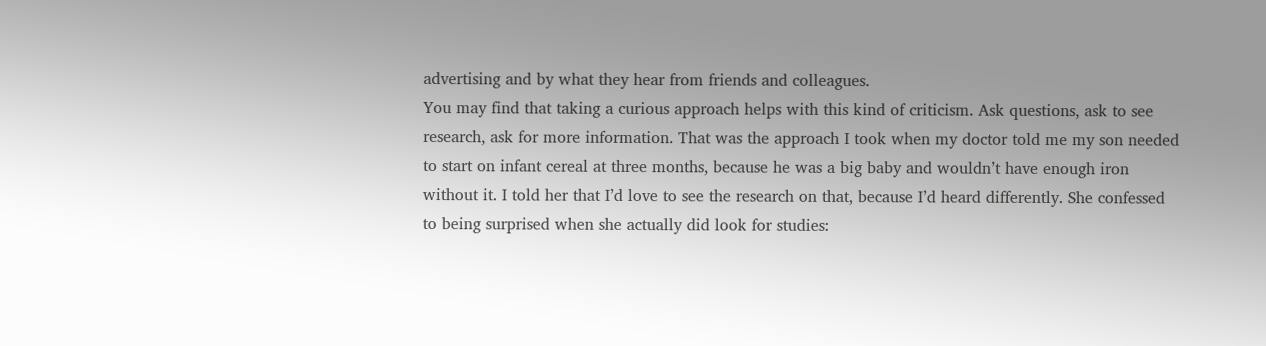advertising and by what they hear from friends and colleagues.
You may find that taking a curious approach helps with this kind of criticism. Ask questions, ask to see research, ask for more information. That was the approach I took when my doctor told me my son needed to start on infant cereal at three months, because he was a big baby and wouldn’t have enough iron without it. I told her that I’d love to see the research on that, because I’d heard differently. She confessed to being surprised when she actually did look for studies: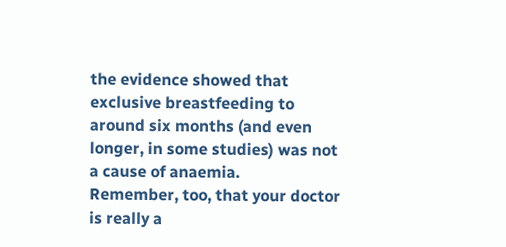the evidence showed that exclusive breastfeeding to around six months (and even longer, in some studies) was not a cause of anaemia.
Remember, too, that your doctor is really a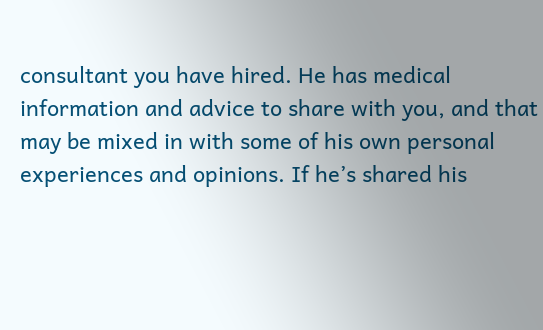consultant you have hired. He has medical information and advice to share with you, and that may be mixed in with some of his own personal experiences and opinions. If he’s shared his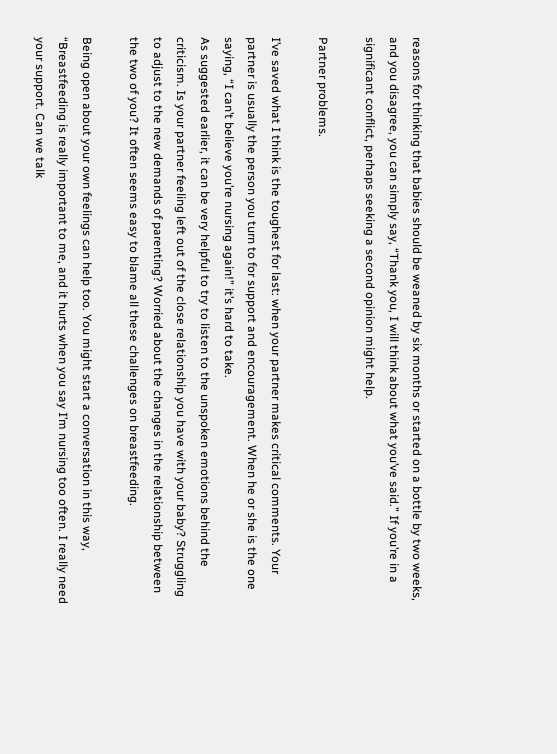reasons for thinking that babies should be weaned by six months or started on a bottle by two weeks, and you disagree, you can simply say, “Thank you, I will think about what you’ve said.” If you’re in a significant conflict, perhaps seeking a second opinion might help.

Partner problems.

I’ve saved what I think is the toughest for last: when your partner makes critical comments. Your partner is usually the person you turn to for support and encouragement. When he or she is the one saying, “I can’t believe you’re nursing again!” it’s hard to take.
As suggested earlier, it can be very helpful to try to listen to the unspoken emotions behind the criticism. Is your partner feeling left out of the close relationship you have with your baby? Struggling to adjust to the new demands of parenting? Worried about the changes in the relationship between the two of you? It often seems easy to blame all these challenges on breastfeeding.

Being open about your own feelings can help too. You might start a conversation in this way, “Breastfeeding is really important to me, and it hurts when you say I’m nursing too often. I really need your support. Can we talk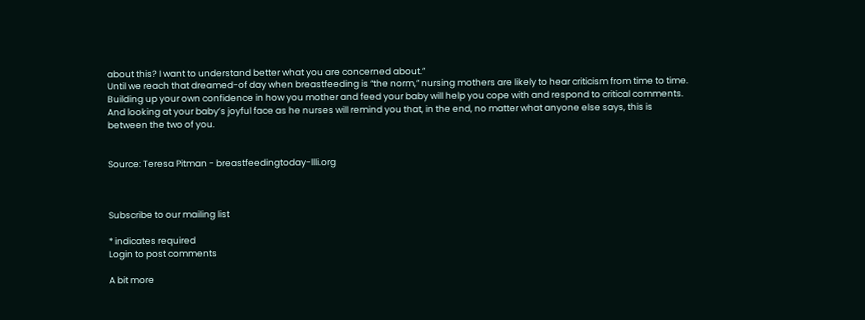about this? I want to understand better what you are concerned about.”
Until we reach that dreamed-of day when breastfeeding is “the norm,” nursing mothers are likely to hear criticism from time to time. Building up your own confidence in how you mother and feed your baby will help you cope with and respond to critical comments. And looking at your baby’s joyful face as he nurses will remind you that, in the end, no matter what anyone else says, this is between the two of you.


Source: Teresa Pitman - breastfeedingtoday-llli.org



Subscribe to our mailing list

* indicates required
Login to post comments

A bit more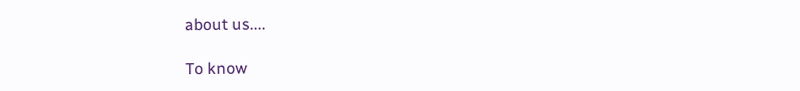about us....

To know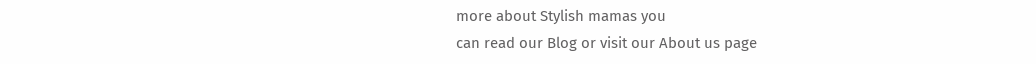more about Stylish mamas you
can read our Blog or visit our About us page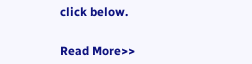click below.


Read More>>